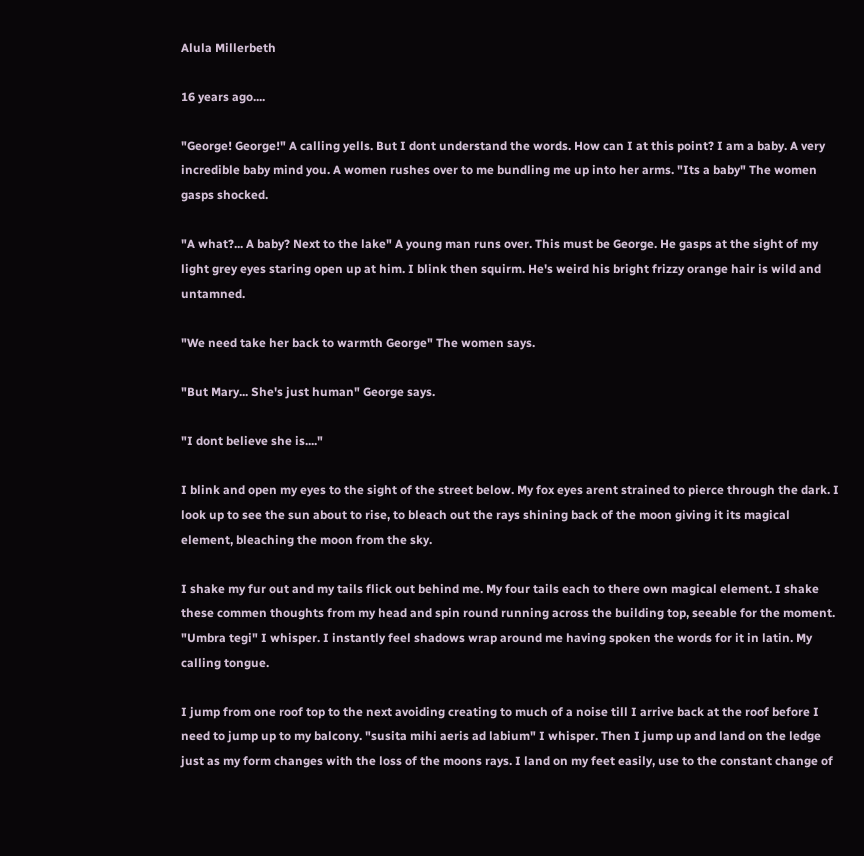Alula Millerbeth

16 years ago....

"George! George!" A calling yells. But I dont understand the words. How can I at this point? I am a baby. A very incredible baby mind you. A women rushes over to me bundling me up into her arms. "Its a baby" The women gasps shocked.

"A what?... A baby? Next to the lake" A young man runs over. This must be George. He gasps at the sight of my light grey eyes staring open up at him. I blink then squirm. He's weird his bright frizzy orange hair is wild and untamned.

"We need take her back to warmth George" The women says.

"But Mary... She's just human" George says.

"I dont believe she is...."

I blink and open my eyes to the sight of the street below. My fox eyes arent strained to pierce through the dark. I look up to see the sun about to rise, to bleach out the rays shining back of the moon giving it its magical element, bleaching the moon from the sky.

I shake my fur out and my tails flick out behind me. My four tails each to there own magical element. I shake these commen thoughts from my head and spin round running across the building top, seeable for the moment. "Umbra tegi" I whisper. I instantly feel shadows wrap around me having spoken the words for it in latin. My calling tongue.

I jump from one roof top to the next avoiding creating to much of a noise till I arrive back at the roof before I need to jump up to my balcony. "susita mihi aeris ad labium" I whisper. Then I jump up and land on the ledge just as my form changes with the loss of the moons rays. I land on my feet easily, use to the constant change of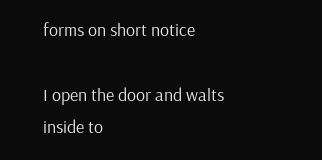forms on short notice

I open the door and walts inside to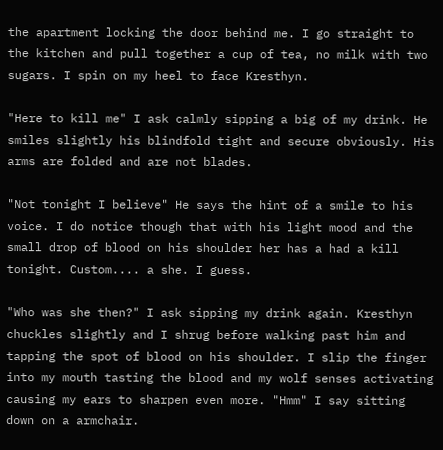the apartment locking the door behind me. I go straight to the kitchen and pull together a cup of tea, no milk with two sugars. I spin on my heel to face Kresthyn.

"Here to kill me" I ask calmly sipping a big of my drink. He smiles slightly his blindfold tight and secure obviously. His arms are folded and are not blades.

"Not tonight I believe" He says the hint of a smile to his voice. I do notice though that with his light mood and the small drop of blood on his shoulder her has a had a kill tonight. Custom.... a she. I guess.

"Who was she then?" I ask sipping my drink again. Kresthyn chuckles slightly and I shrug before walking past him and tapping the spot of blood on his shoulder. I slip the finger into my mouth tasting the blood and my wolf senses activating causing my ears to sharpen even more. "Hmm" I say sitting down on a armchair.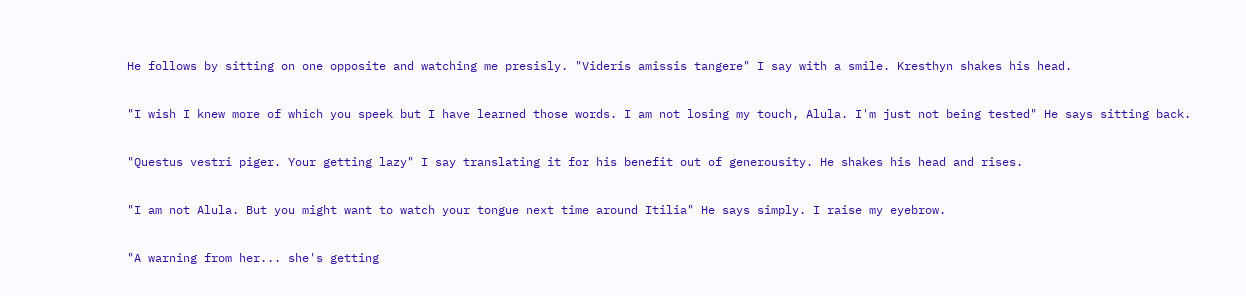He follows by sitting on one opposite and watching me presisly. "Videris amissis tangere" I say with a smile. Kresthyn shakes his head.

"I wish I knew more of which you speek but I have learned those words. I am not losing my touch, Alula. I'm just not being tested" He says sitting back.

"Questus vestri piger. Your getting lazy" I say translating it for his benefit out of generousity. He shakes his head and rises.

"I am not Alula. But you might want to watch your tongue next time around Itilia" He says simply. I raise my eyebrow.

"A warning from her... she's getting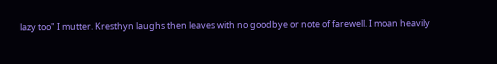lazy too" I mutter. Kresthyn laughs then leaves with no goodbye or note of farewell. I moan heavily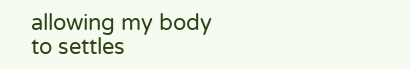allowing my body to settles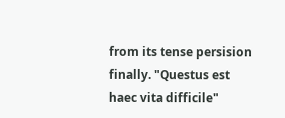from its tense persision finally. "Questus est haec vita difficile"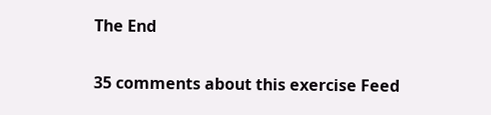The End

35 comments about this exercise Feed